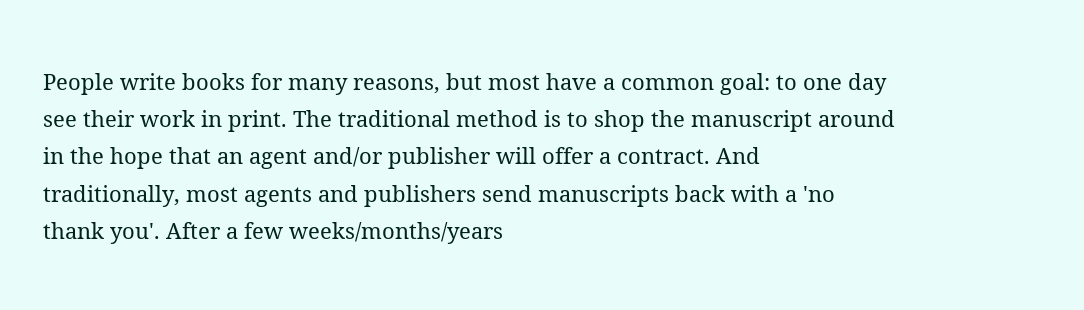People write books for many reasons, but most have a common goal: to one day see their work in print. The traditional method is to shop the manuscript around in the hope that an agent and/or publisher will offer a contract. And traditionally, most agents and publishers send manuscripts back with a 'no thank you'. After a few weeks/months/years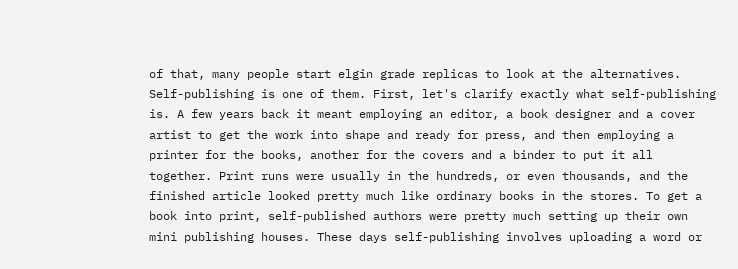of that, many people start elgin grade replicas to look at the alternatives. Self-publishing is one of them. First, let's clarify exactly what self-publishing is. A few years back it meant employing an editor, a book designer and a cover artist to get the work into shape and ready for press, and then employing a printer for the books, another for the covers and a binder to put it all together. Print runs were usually in the hundreds, or even thousands, and the finished article looked pretty much like ordinary books in the stores. To get a book into print, self-published authors were pretty much setting up their own mini publishing houses. These days self-publishing involves uploading a word or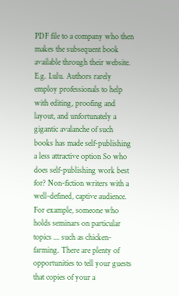PDF file to a company who then makes the subsequent book available through their website. E.g. Lulu. Authors rarely employ professionals to help with editing, proofing and layout, and unfortunately a gigantic avalanche of such books has made self-publishing a less attractive option So who does self-publishing work best for? Non-fiction writers with a well-defined, captive audience. For example, someone who holds seminars on particular topics ... such as chicken-farming. There are plenty of opportunities to tell your guests that copies of your a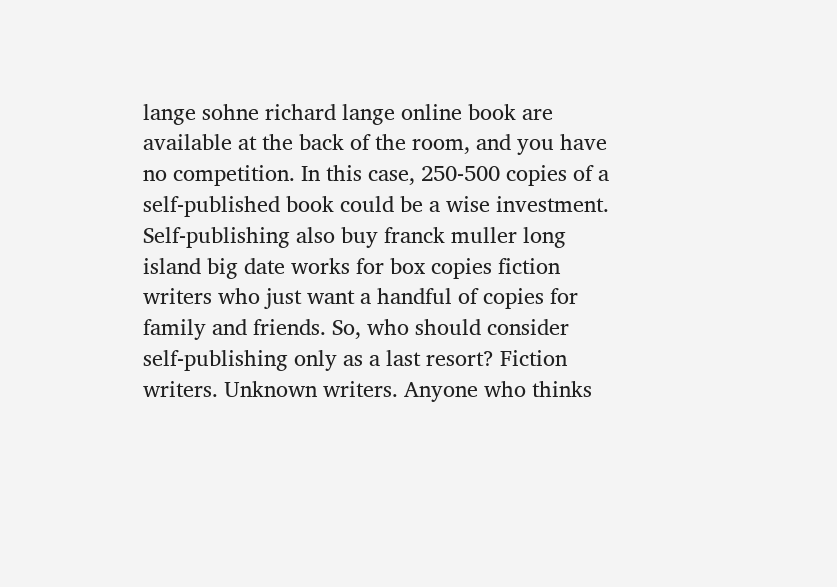lange sohne richard lange online book are available at the back of the room, and you have no competition. In this case, 250-500 copies of a self-published book could be a wise investment. Self-publishing also buy franck muller long island big date works for box copies fiction writers who just want a handful of copies for family and friends. So, who should consider self-publishing only as a last resort? Fiction writers. Unknown writers. Anyone who thinks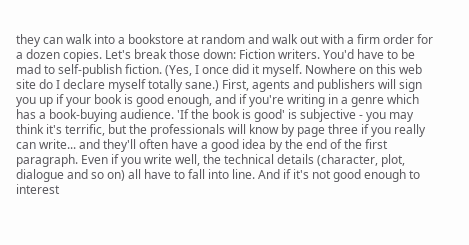they can walk into a bookstore at random and walk out with a firm order for a dozen copies. Let's break those down: Fiction writers. You'd have to be mad to self-publish fiction. (Yes, I once did it myself. Nowhere on this web site do I declare myself totally sane.) First, agents and publishers will sign you up if your book is good enough, and if you're writing in a genre which has a book-buying audience. 'If the book is good' is subjective - you may think it's terrific, but the professionals will know by page three if you really can write... and they'll often have a good idea by the end of the first paragraph. Even if you write well, the technical details (character, plot, dialogue and so on) all have to fall into line. And if it's not good enough to interest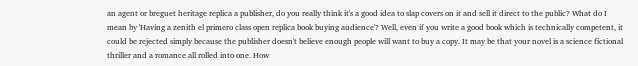an agent or breguet heritage replica a publisher, do you really think it's a good idea to slap covers on it and sell it direct to the public? What do I mean by 'Having a zenith el primero class open replica book buying audience'? Well, even if you write a good book which is technically competent, it could be rejected simply because the publisher doesn't believe enough people will want to buy a copy. It may be that your novel is a science fictional thriller and a romance all rolled into one. How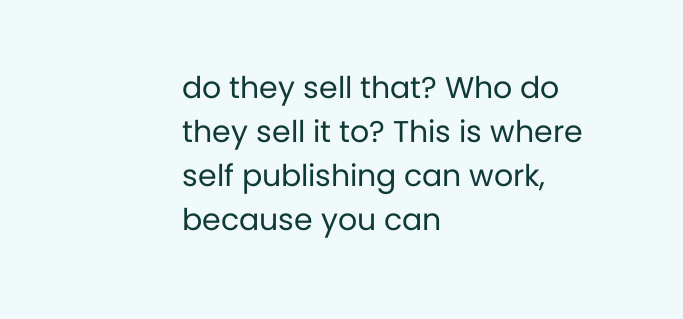do they sell that? Who do they sell it to? This is where self publishing can work, because you can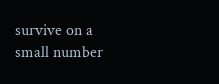survive on a small number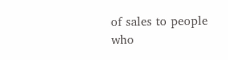of sales to people who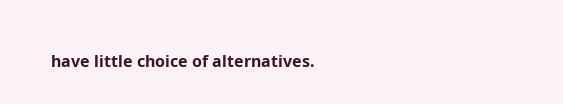have little choice of alternatives.